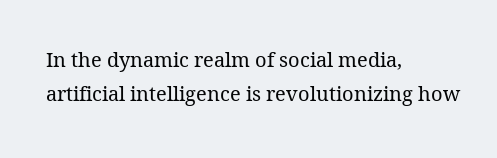In the dynamic realm of social media, artificial intelligence is revolutionizing how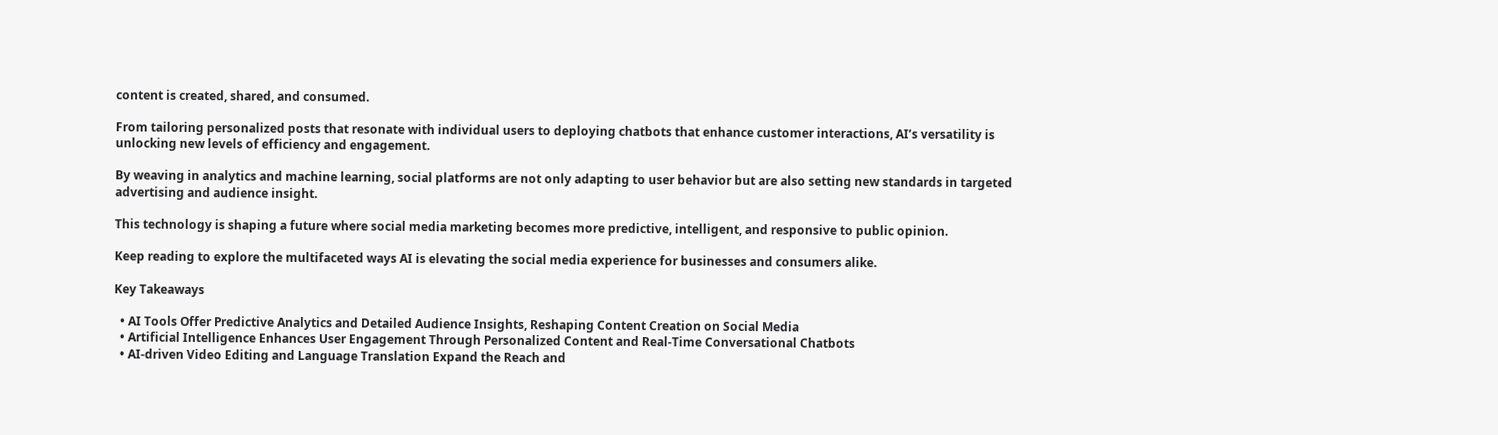content is created, shared, and consumed.

From tailoring personalized posts that resonate with individual users to deploying chatbots that enhance customer interactions, AI’s versatility is unlocking new levels of efficiency and engagement.

By weaving in analytics and machine learning, social platforms are not only adapting to user behavior but are also setting new standards in targeted advertising and audience insight.

This technology is shaping a future where social media marketing becomes more predictive, intelligent, and responsive to public opinion.

Keep reading to explore the multifaceted ways AI is elevating the social media experience for businesses and consumers alike.

Key Takeaways

  • AI Tools Offer Predictive Analytics and Detailed Audience Insights, Reshaping Content Creation on Social Media
  • Artificial Intelligence Enhances User Engagement Through Personalized Content and Real-Time Conversational Chatbots
  • AI-driven Video Editing and Language Translation Expand the Reach and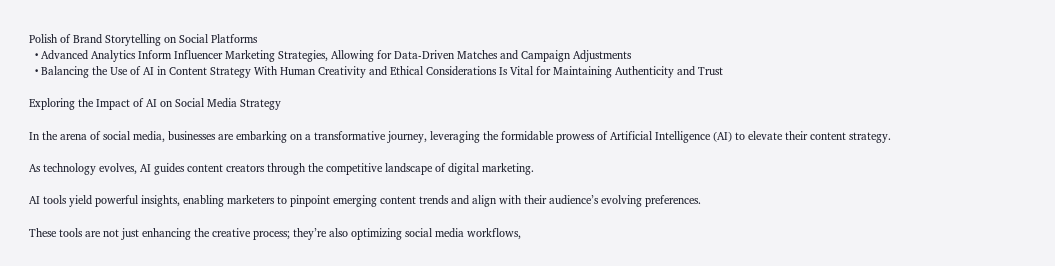Polish of Brand Storytelling on Social Platforms
  • Advanced Analytics Inform Influencer Marketing Strategies, Allowing for Data-Driven Matches and Campaign Adjustments
  • Balancing the Use of AI in Content Strategy With Human Creativity and Ethical Considerations Is Vital for Maintaining Authenticity and Trust

Exploring the Impact of AI on Social Media Strategy

In the arena of social media, businesses are embarking on a transformative journey, leveraging the formidable prowess of Artificial Intelligence (AI) to elevate their content strategy.

As technology evolves, AI guides content creators through the competitive landscape of digital marketing.

AI tools yield powerful insights, enabling marketers to pinpoint emerging content trends and align with their audience’s evolving preferences.

These tools are not just enhancing the creative process; they’re also optimizing social media workflows,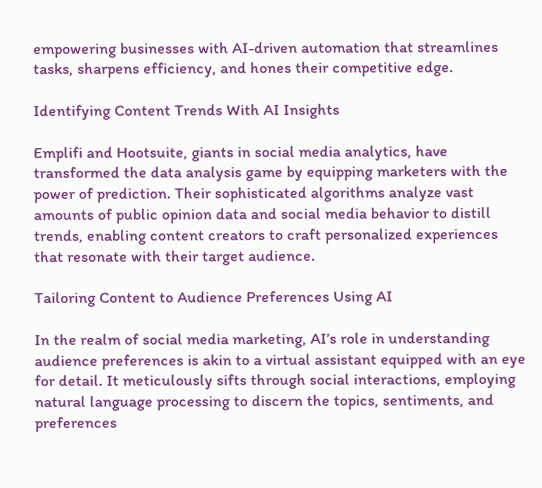empowering businesses with AI-driven automation that streamlines tasks, sharpens efficiency, and hones their competitive edge.

Identifying Content Trends With AI Insights

Emplifi and Hootsuite, giants in social media analytics, have transformed the data analysis game by equipping marketers with the power of prediction. Their sophisticated algorithms analyze vast amounts of public opinion data and social media behavior to distill trends, enabling content creators to craft personalized experiences that resonate with their target audience.

Tailoring Content to Audience Preferences Using AI

In the realm of social media marketing, AI’s role in understanding audience preferences is akin to a virtual assistant equipped with an eye for detail. It meticulously sifts through social interactions, employing natural language processing to discern the topics, sentiments, and preferences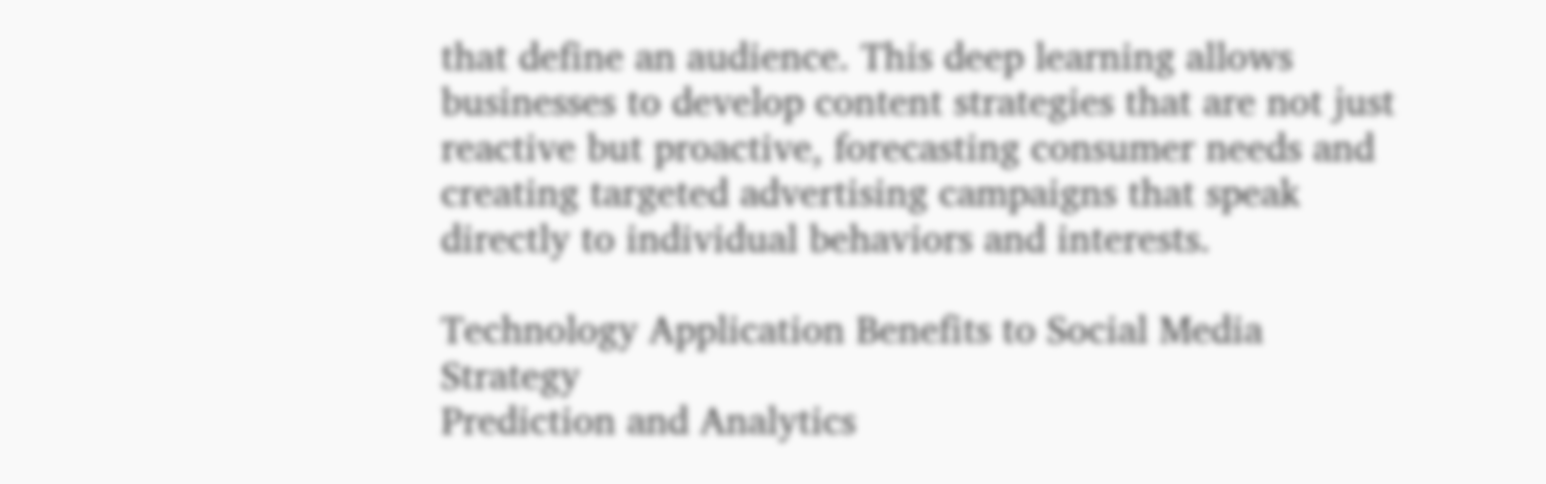that define an audience. This deep learning allows businesses to develop content strategies that are not just reactive but proactive, forecasting consumer needs and creating targeted advertising campaigns that speak directly to individual behaviors and interests.

Technology Application Benefits to Social Media Strategy
Prediction and Analytics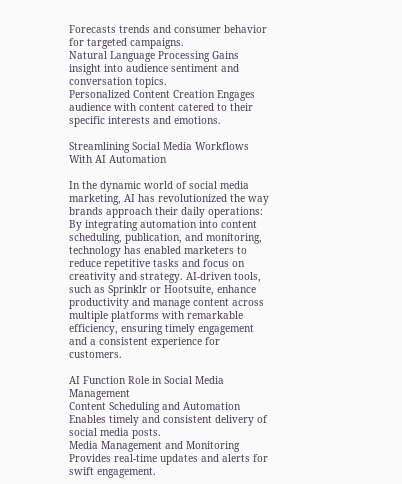Forecasts trends and consumer behavior for targeted campaigns.
Natural Language Processing Gains insight into audience sentiment and conversation topics.
Personalized Content Creation Engages audience with content catered to their specific interests and emotions.

Streamlining Social Media Workflows With AI Automation

In the dynamic world of social media marketing, AI has revolutionized the way brands approach their daily operations: By integrating automation into content scheduling, publication, and monitoring, technology has enabled marketers to reduce repetitive tasks and focus on creativity and strategy. AI-driven tools, such as Sprinklr or Hootsuite, enhance productivity and manage content across multiple platforms with remarkable efficiency, ensuring timely engagement and a consistent experience for customers.

AI Function Role in Social Media Management
Content Scheduling and Automation Enables timely and consistent delivery of social media posts.
Media Management and Monitoring Provides real-time updates and alerts for swift engagement.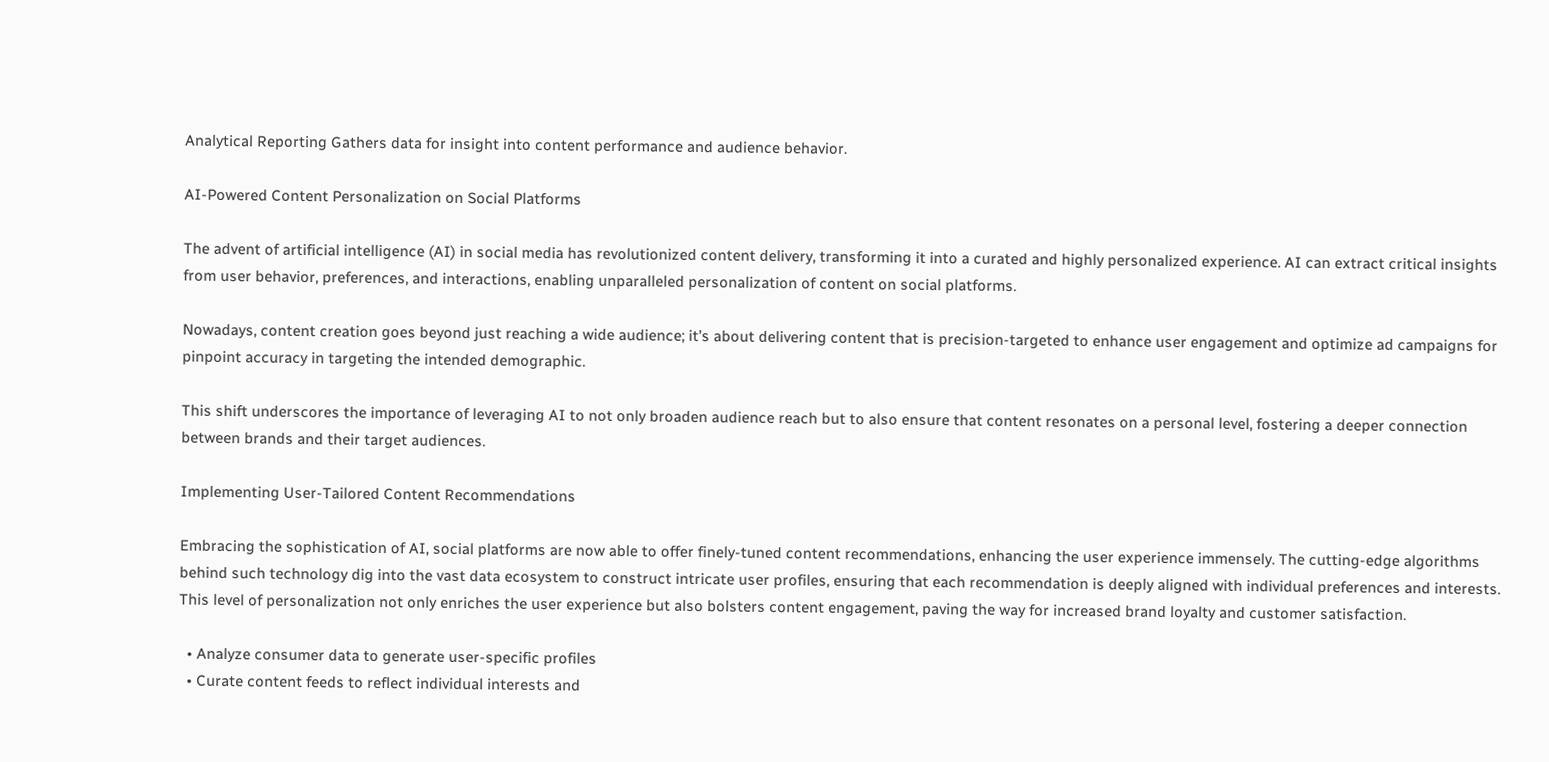Analytical Reporting Gathers data for insight into content performance and audience behavior.

AI-Powered Content Personalization on Social Platforms

The advent of artificial intelligence (AI) in social media has revolutionized content delivery, transforming it into a curated and highly personalized experience. AI can extract critical insights from user behavior, preferences, and interactions, enabling unparalleled personalization of content on social platforms.

Nowadays, content creation goes beyond just reaching a wide audience; it’s about delivering content that is precision-targeted to enhance user engagement and optimize ad campaigns for pinpoint accuracy in targeting the intended demographic.

This shift underscores the importance of leveraging AI to not only broaden audience reach but to also ensure that content resonates on a personal level, fostering a deeper connection between brands and their target audiences.

Implementing User-Tailored Content Recommendations

Embracing the sophistication of AI, social platforms are now able to offer finely-tuned content recommendations, enhancing the user experience immensely. The cutting-edge algorithms behind such technology dig into the vast data ecosystem to construct intricate user profiles, ensuring that each recommendation is deeply aligned with individual preferences and interests. This level of personalization not only enriches the user experience but also bolsters content engagement, paving the way for increased brand loyalty and customer satisfaction.

  • Analyze consumer data to generate user-specific profiles
  • Curate content feeds to reflect individual interests and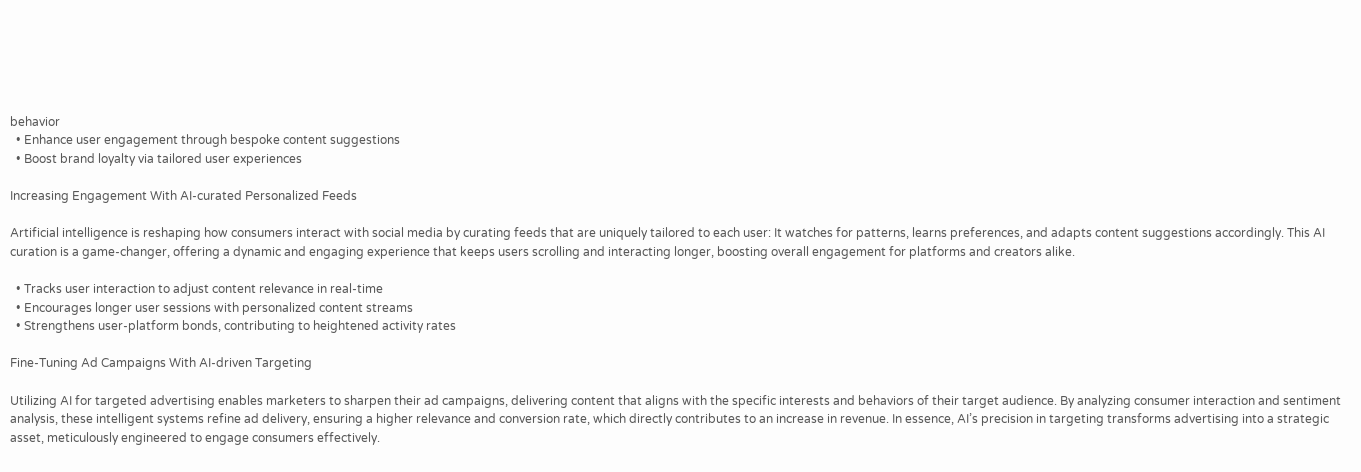behavior
  • Enhance user engagement through bespoke content suggestions
  • Boost brand loyalty via tailored user experiences

Increasing Engagement With AI-curated Personalized Feeds

Artificial intelligence is reshaping how consumers interact with social media by curating feeds that are uniquely tailored to each user: It watches for patterns, learns preferences, and adapts content suggestions accordingly. This AI curation is a game-changer, offering a dynamic and engaging experience that keeps users scrolling and interacting longer, boosting overall engagement for platforms and creators alike.

  • Tracks user interaction to adjust content relevance in real-time
  • Encourages longer user sessions with personalized content streams
  • Strengthens user-platform bonds, contributing to heightened activity rates

Fine-Tuning Ad Campaigns With AI-driven Targeting

Utilizing AI for targeted advertising enables marketers to sharpen their ad campaigns, delivering content that aligns with the specific interests and behaviors of their target audience. By analyzing consumer interaction and sentiment analysis, these intelligent systems refine ad delivery, ensuring a higher relevance and conversion rate, which directly contributes to an increase in revenue. In essence, AI’s precision in targeting transforms advertising into a strategic asset, meticulously engineered to engage consumers effectively.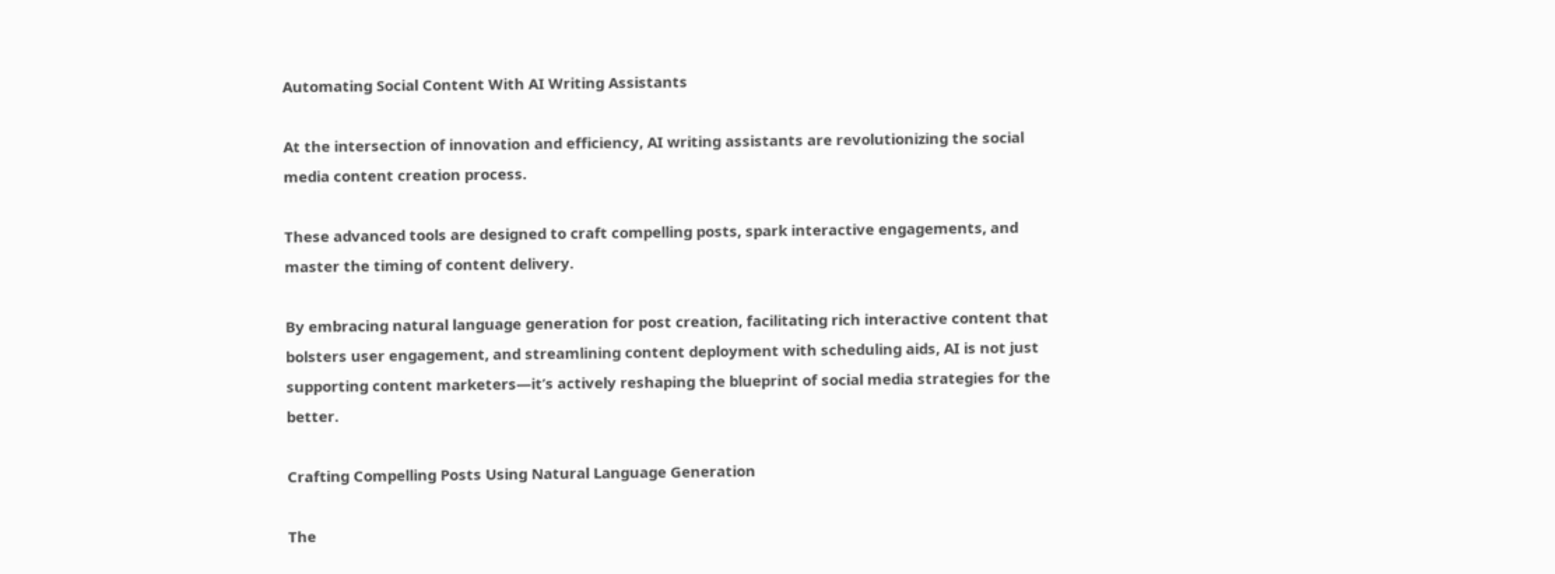Automating Social Content With AI Writing Assistants

At the intersection of innovation and efficiency, AI writing assistants are revolutionizing the social media content creation process.

These advanced tools are designed to craft compelling posts, spark interactive engagements, and master the timing of content delivery.

By embracing natural language generation for post creation, facilitating rich interactive content that bolsters user engagement, and streamlining content deployment with scheduling aids, AI is not just supporting content marketers—it’s actively reshaping the blueprint of social media strategies for the better.

Crafting Compelling Posts Using Natural Language Generation

The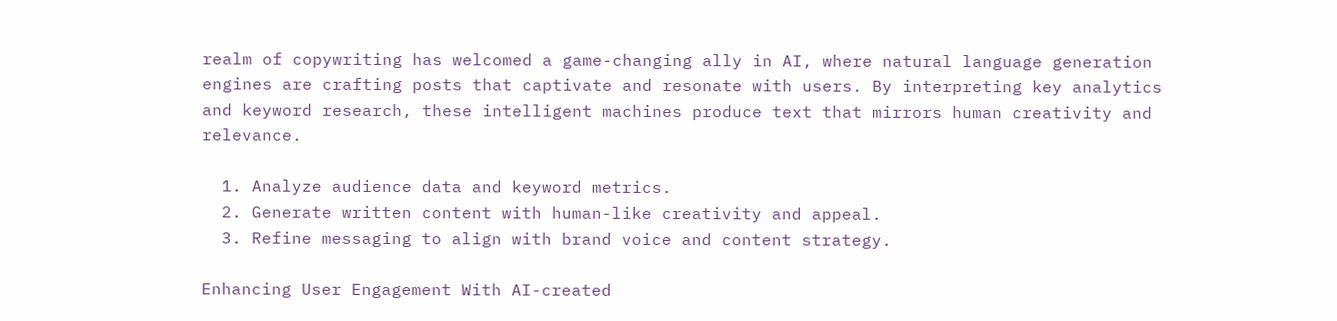realm of copywriting has welcomed a game-changing ally in AI, where natural language generation engines are crafting posts that captivate and resonate with users. By interpreting key analytics and keyword research, these intelligent machines produce text that mirrors human creativity and relevance.

  1. Analyze audience data and keyword metrics.
  2. Generate written content with human-like creativity and appeal.
  3. Refine messaging to align with brand voice and content strategy.

Enhancing User Engagement With AI-created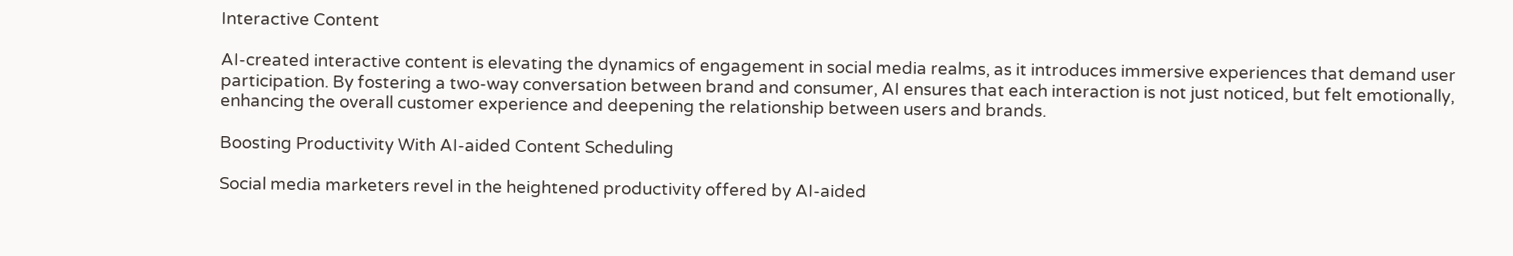Interactive Content

AI-created interactive content is elevating the dynamics of engagement in social media realms, as it introduces immersive experiences that demand user participation. By fostering a two-way conversation between brand and consumer, AI ensures that each interaction is not just noticed, but felt emotionally, enhancing the overall customer experience and deepening the relationship between users and brands.

Boosting Productivity With AI-aided Content Scheduling

Social media marketers revel in the heightened productivity offered by AI-aided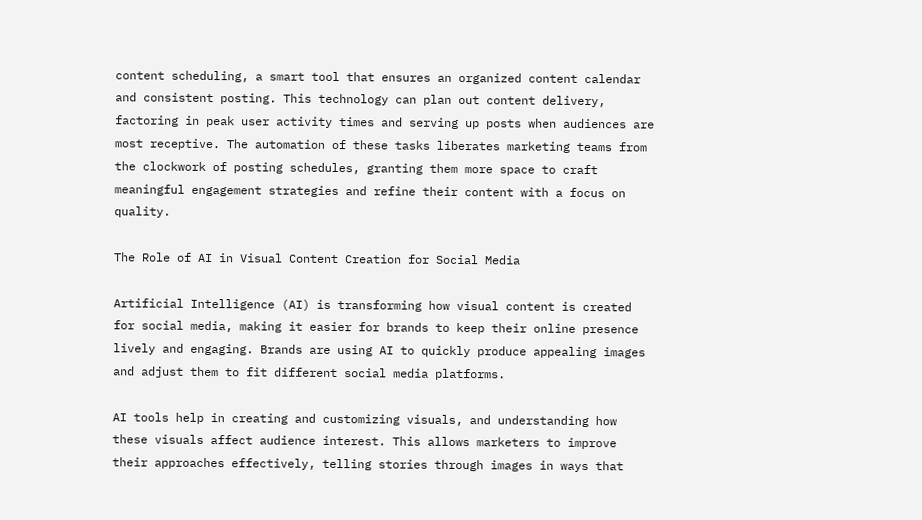content scheduling, a smart tool that ensures an organized content calendar and consistent posting. This technology can plan out content delivery, factoring in peak user activity times and serving up posts when audiences are most receptive. The automation of these tasks liberates marketing teams from the clockwork of posting schedules, granting them more space to craft meaningful engagement strategies and refine their content with a focus on quality.

The Role of AI in Visual Content Creation for Social Media

Artificial Intelligence (AI) is transforming how visual content is created for social media, making it easier for brands to keep their online presence lively and engaging. Brands are using AI to quickly produce appealing images and adjust them to fit different social media platforms.

AI tools help in creating and customizing visuals, and understanding how these visuals affect audience interest. This allows marketers to improve their approaches effectively, telling stories through images in ways that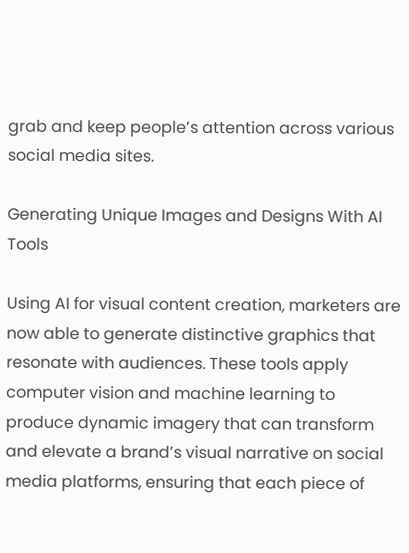grab and keep people’s attention across various social media sites.

Generating Unique Images and Designs With AI Tools

Using AI for visual content creation, marketers are now able to generate distinctive graphics that resonate with audiences. These tools apply computer vision and machine learning to produce dynamic imagery that can transform and elevate a brand’s visual narrative on social media platforms, ensuring that each piece of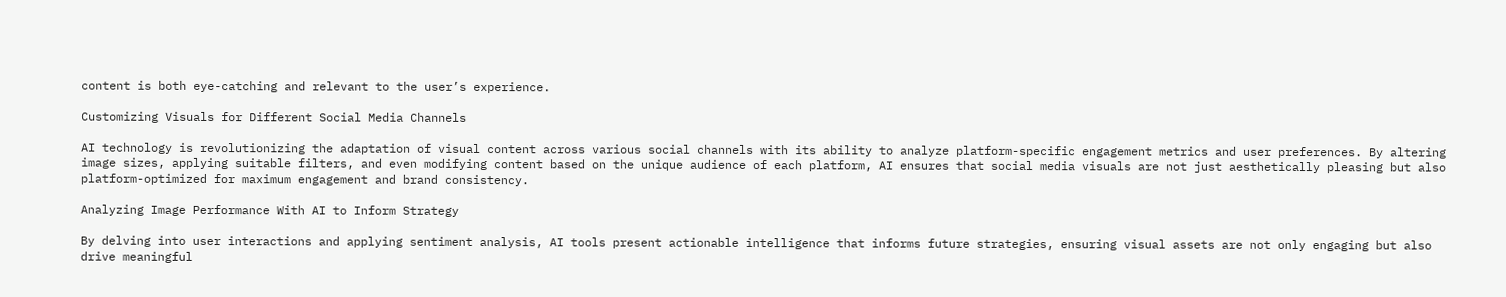content is both eye-catching and relevant to the user’s experience.

Customizing Visuals for Different Social Media Channels

AI technology is revolutionizing the adaptation of visual content across various social channels with its ability to analyze platform-specific engagement metrics and user preferences. By altering image sizes, applying suitable filters, and even modifying content based on the unique audience of each platform, AI ensures that social media visuals are not just aesthetically pleasing but also platform-optimized for maximum engagement and brand consistency.

Analyzing Image Performance With AI to Inform Strategy

By delving into user interactions and applying sentiment analysis, AI tools present actionable intelligence that informs future strategies, ensuring visual assets are not only engaging but also drive meaningful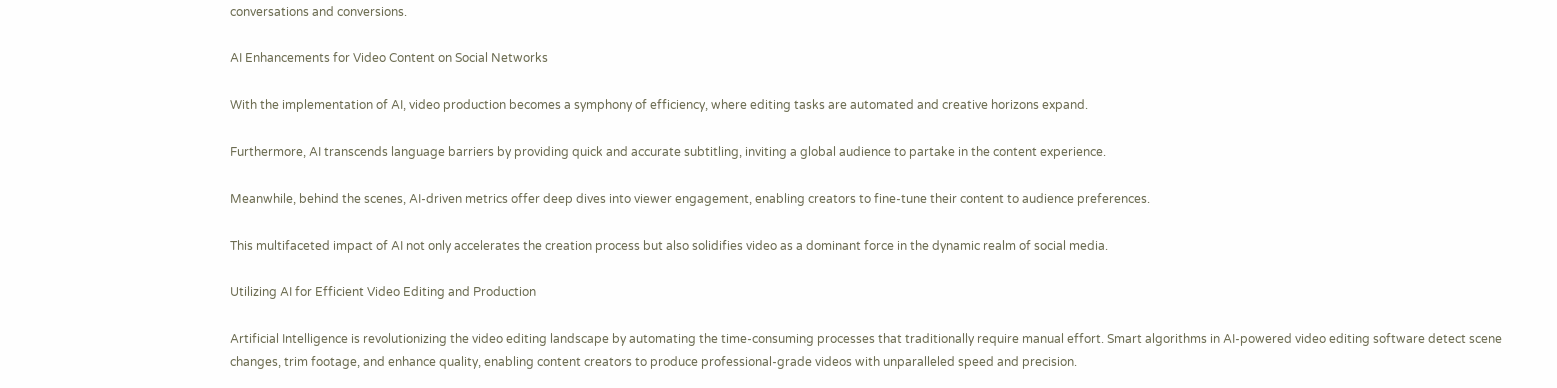conversations and conversions.

AI Enhancements for Video Content on Social Networks

With the implementation of AI, video production becomes a symphony of efficiency, where editing tasks are automated and creative horizons expand.

Furthermore, AI transcends language barriers by providing quick and accurate subtitling, inviting a global audience to partake in the content experience.

Meanwhile, behind the scenes, AI-driven metrics offer deep dives into viewer engagement, enabling creators to fine-tune their content to audience preferences.

This multifaceted impact of AI not only accelerates the creation process but also solidifies video as a dominant force in the dynamic realm of social media.

Utilizing AI for Efficient Video Editing and Production

Artificial Intelligence is revolutionizing the video editing landscape by automating the time-consuming processes that traditionally require manual effort. Smart algorithms in AI-powered video editing software detect scene changes, trim footage, and enhance quality, enabling content creators to produce professional-grade videos with unparalleled speed and precision.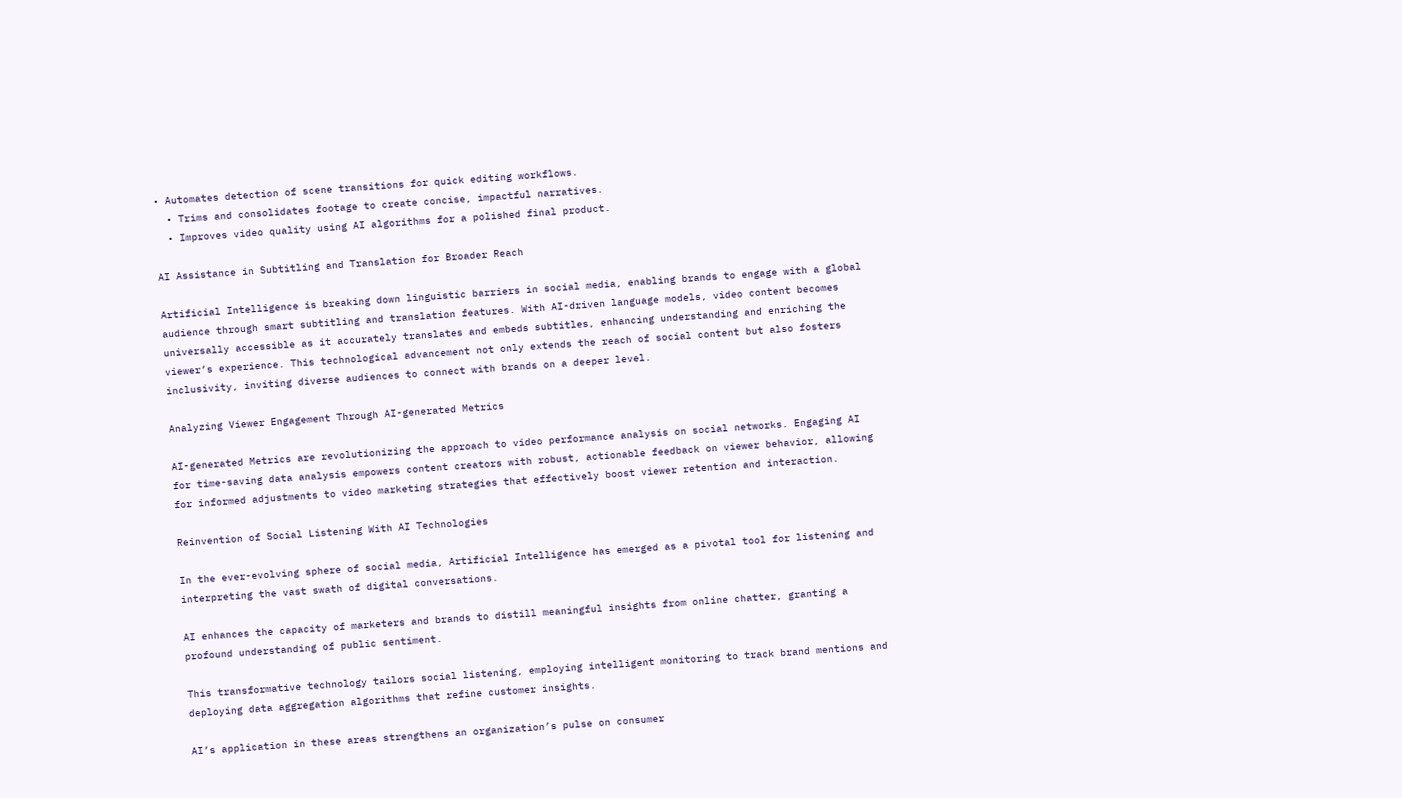• Automates detection of scene transitions for quick editing workflows.
  • Trims and consolidates footage to create concise, impactful narratives.
  • Improves video quality using AI algorithms for a polished final product.

AI Assistance in Subtitling and Translation for Broader Reach

Artificial Intelligence is breaking down linguistic barriers in social media, enabling brands to engage with a global audience through smart subtitling and translation features. With AI-driven language models, video content becomes universally accessible as it accurately translates and embeds subtitles, enhancing understanding and enriching the viewer’s experience. This technological advancement not only extends the reach of social content but also fosters inclusivity, inviting diverse audiences to connect with brands on a deeper level.

Analyzing Viewer Engagement Through AI-generated Metrics

AI-generated Metrics are revolutionizing the approach to video performance analysis on social networks. Engaging AI for time-saving data analysis empowers content creators with robust, actionable feedback on viewer behavior, allowing for informed adjustments to video marketing strategies that effectively boost viewer retention and interaction.

Reinvention of Social Listening With AI Technologies

In the ever-evolving sphere of social media, Artificial Intelligence has emerged as a pivotal tool for listening and interpreting the vast swath of digital conversations.

AI enhances the capacity of marketers and brands to distill meaningful insights from online chatter, granting a profound understanding of public sentiment.

This transformative technology tailors social listening, employing intelligent monitoring to track brand mentions and deploying data aggregation algorithms that refine customer insights.

AI’s application in these areas strengthens an organization’s pulse on consumer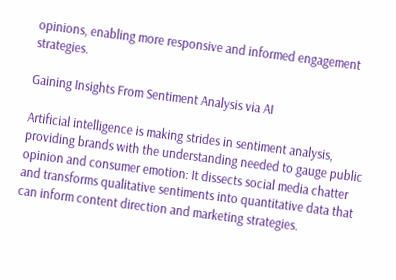opinions, enabling more responsive and informed engagement strategies.

Gaining Insights From Sentiment Analysis via AI

Artificial intelligence is making strides in sentiment analysis, providing brands with the understanding needed to gauge public opinion and consumer emotion: It dissects social media chatter and transforms qualitative sentiments into quantitative data that can inform content direction and marketing strategies.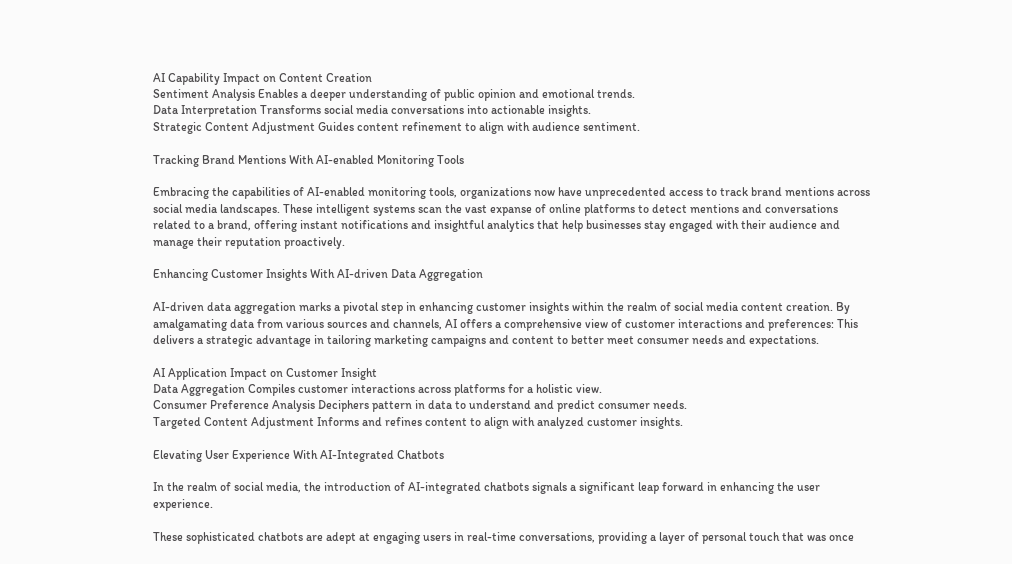AI Capability Impact on Content Creation
Sentiment Analysis Enables a deeper understanding of public opinion and emotional trends.
Data Interpretation Transforms social media conversations into actionable insights.
Strategic Content Adjustment Guides content refinement to align with audience sentiment.

Tracking Brand Mentions With AI-enabled Monitoring Tools

Embracing the capabilities of AI-enabled monitoring tools, organizations now have unprecedented access to track brand mentions across social media landscapes. These intelligent systems scan the vast expanse of online platforms to detect mentions and conversations related to a brand, offering instant notifications and insightful analytics that help businesses stay engaged with their audience and manage their reputation proactively.

Enhancing Customer Insights With AI-driven Data Aggregation

AI-driven data aggregation marks a pivotal step in enhancing customer insights within the realm of social media content creation. By amalgamating data from various sources and channels, AI offers a comprehensive view of customer interactions and preferences: This delivers a strategic advantage in tailoring marketing campaigns and content to better meet consumer needs and expectations.

AI Application Impact on Customer Insight
Data Aggregation Compiles customer interactions across platforms for a holistic view.
Consumer Preference Analysis Deciphers pattern in data to understand and predict consumer needs.
Targeted Content Adjustment Informs and refines content to align with analyzed customer insights.

Elevating User Experience With AI-Integrated Chatbots

In the realm of social media, the introduction of AI-integrated chatbots signals a significant leap forward in enhancing the user experience.

These sophisticated chatbots are adept at engaging users in real-time conversations, providing a layer of personal touch that was once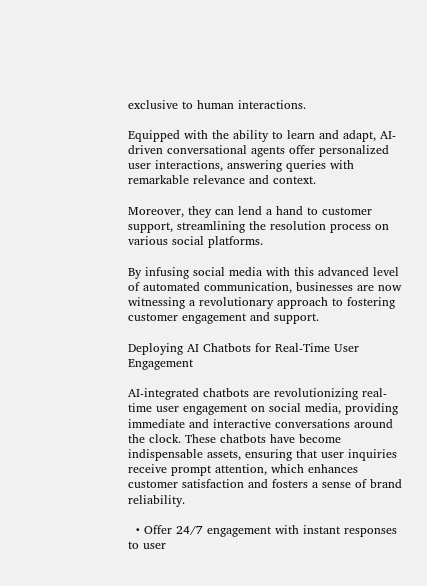exclusive to human interactions.

Equipped with the ability to learn and adapt, AI-driven conversational agents offer personalized user interactions, answering queries with remarkable relevance and context.

Moreover, they can lend a hand to customer support, streamlining the resolution process on various social platforms.

By infusing social media with this advanced level of automated communication, businesses are now witnessing a revolutionary approach to fostering customer engagement and support.

Deploying AI Chatbots for Real-Time User Engagement

AI-integrated chatbots are revolutionizing real-time user engagement on social media, providing immediate and interactive conversations around the clock. These chatbots have become indispensable assets, ensuring that user inquiries receive prompt attention, which enhances customer satisfaction and fosters a sense of brand reliability.

  • Offer 24/7 engagement with instant responses to user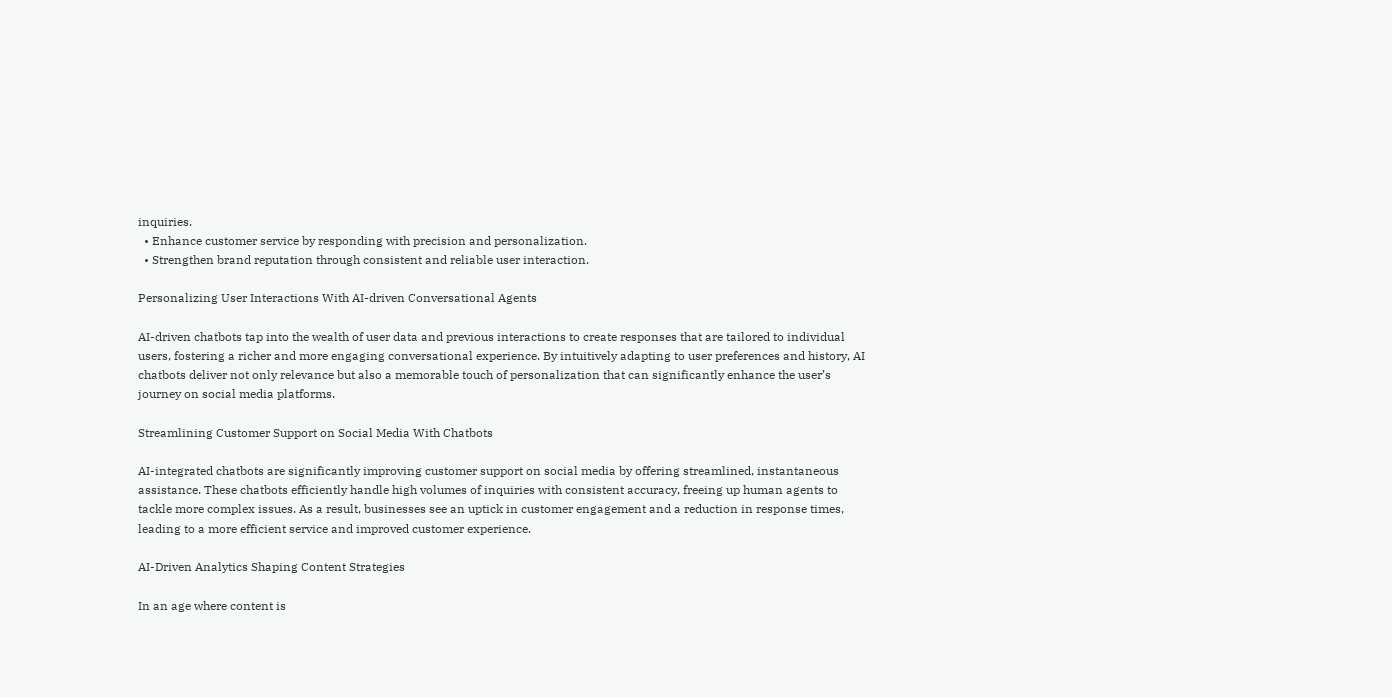inquiries.
  • Enhance customer service by responding with precision and personalization.
  • Strengthen brand reputation through consistent and reliable user interaction.

Personalizing User Interactions With AI-driven Conversational Agents

AI-driven chatbots tap into the wealth of user data and previous interactions to create responses that are tailored to individual users, fostering a richer and more engaging conversational experience. By intuitively adapting to user preferences and history, AI chatbots deliver not only relevance but also a memorable touch of personalization that can significantly enhance the user’s journey on social media platforms.

Streamlining Customer Support on Social Media With Chatbots

AI-integrated chatbots are significantly improving customer support on social media by offering streamlined, instantaneous assistance. These chatbots efficiently handle high volumes of inquiries with consistent accuracy, freeing up human agents to tackle more complex issues. As a result, businesses see an uptick in customer engagement and a reduction in response times, leading to a more efficient service and improved customer experience.

AI-Driven Analytics Shaping Content Strategies

In an age where content is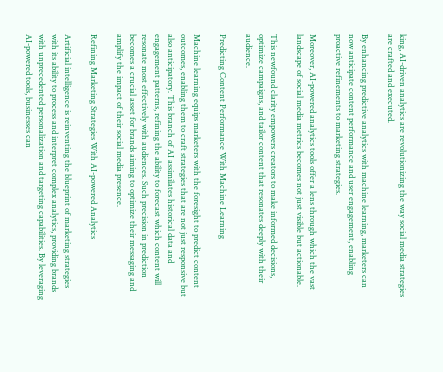king, AI-driven analytics are revolutionizing the way social media strategies are crafted and executed.

By enhancing predictive analytics with machine learning, marketers can now anticipate content performance and user engagement, enabling proactive refinements to marketing strategies.

Moreover, AI-powered analytics tools offer a lens through which the vast landscape of social media metrics becomes not just visible but actionable.

This newfound clarity empowers creators to make informed decisions, optimize campaigns, and tailor content that resonates deeply with their audience.

Predicting Content Performance With Machine Learning

Machine learning equips marketers with the foresight to predict content outcomes, enabling them to craft strategies that are not just responsive but also anticipatory. This branch of AI assimilates historical data and engagement patterns, refining the ability to forecast which content will resonate most effectively with audiences. Such precision in prediction becomes a crucial asset for brands aiming to optimize their messaging and amplify the impact of their social media presence.

Refining Marketing Strategies With AI-powered Analytics

Artificial intelligence is reinventing the blueprint of marketing strategies with its ability to process and interpret complex analytics, providing brands with unprecedented personalization and targeting capabilities. By leveraging AI-powered tools, businesses can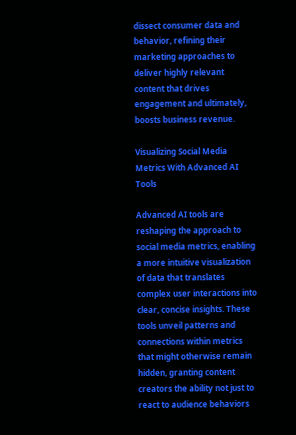dissect consumer data and behavior, refining their marketing approaches to deliver highly relevant content that drives engagement and ultimately, boosts business revenue.

Visualizing Social Media Metrics With Advanced AI Tools

Advanced AI tools are reshaping the approach to social media metrics, enabling a more intuitive visualization of data that translates complex user interactions into clear, concise insights. These tools unveil patterns and connections within metrics that might otherwise remain hidden, granting content creators the ability not just to react to audience behaviors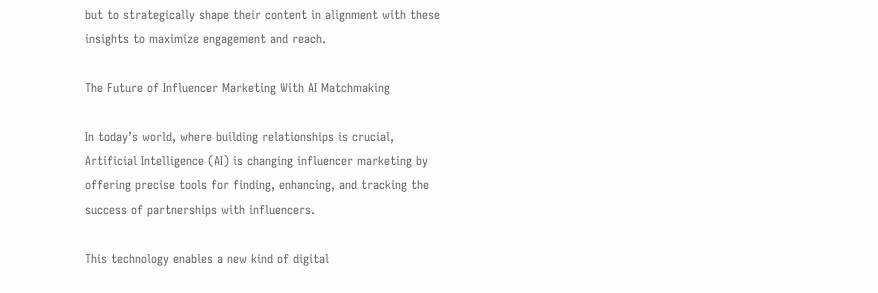but to strategically shape their content in alignment with these insights to maximize engagement and reach.

The Future of Influencer Marketing With AI Matchmaking

In today’s world, where building relationships is crucial, Artificial Intelligence (AI) is changing influencer marketing by offering precise tools for finding, enhancing, and tracking the success of partnerships with influencers.

This technology enables a new kind of digital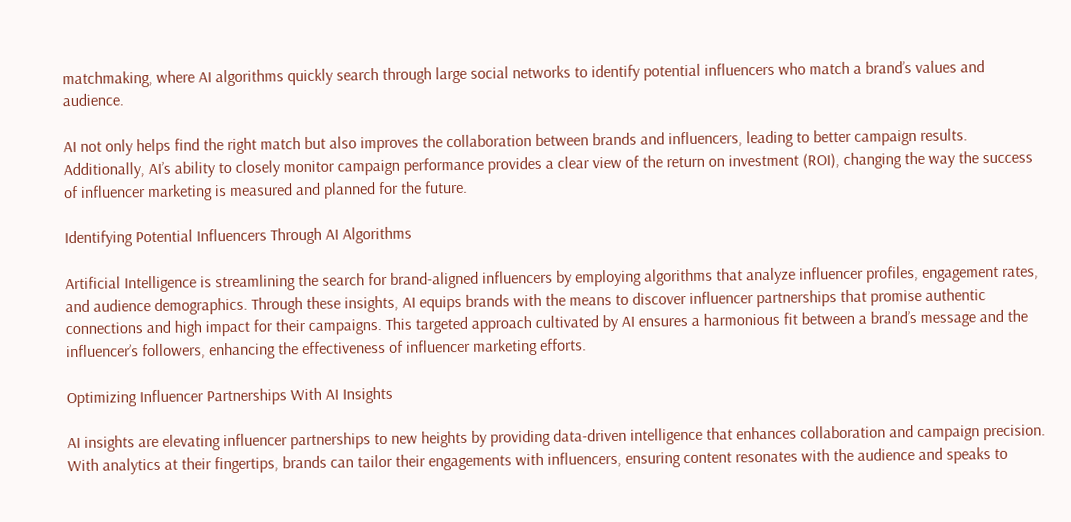matchmaking, where AI algorithms quickly search through large social networks to identify potential influencers who match a brand’s values and audience.

AI not only helps find the right match but also improves the collaboration between brands and influencers, leading to better campaign results. Additionally, AI’s ability to closely monitor campaign performance provides a clear view of the return on investment (ROI), changing the way the success of influencer marketing is measured and planned for the future.

Identifying Potential Influencers Through AI Algorithms

Artificial Intelligence is streamlining the search for brand-aligned influencers by employing algorithms that analyze influencer profiles, engagement rates, and audience demographics. Through these insights, AI equips brands with the means to discover influencer partnerships that promise authentic connections and high impact for their campaigns. This targeted approach cultivated by AI ensures a harmonious fit between a brand’s message and the influencer’s followers, enhancing the effectiveness of influencer marketing efforts.

Optimizing Influencer Partnerships With AI Insights

AI insights are elevating influencer partnerships to new heights by providing data-driven intelligence that enhances collaboration and campaign precision. With analytics at their fingertips, brands can tailor their engagements with influencers, ensuring content resonates with the audience and speaks to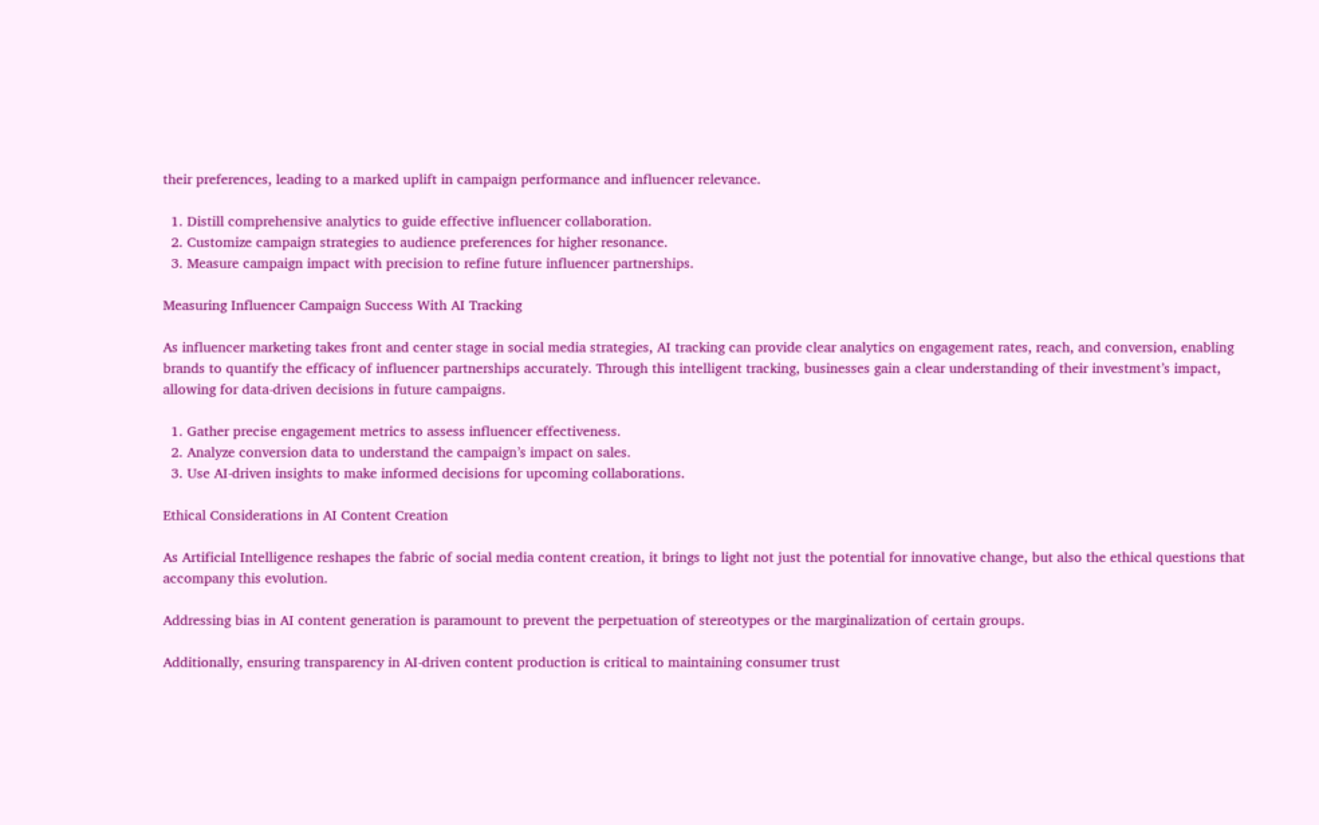their preferences, leading to a marked uplift in campaign performance and influencer relevance.

  1. Distill comprehensive analytics to guide effective influencer collaboration.
  2. Customize campaign strategies to audience preferences for higher resonance.
  3. Measure campaign impact with precision to refine future influencer partnerships.

Measuring Influencer Campaign Success With AI Tracking

As influencer marketing takes front and center stage in social media strategies, AI tracking can provide clear analytics on engagement rates, reach, and conversion, enabling brands to quantify the efficacy of influencer partnerships accurately. Through this intelligent tracking, businesses gain a clear understanding of their investment’s impact, allowing for data-driven decisions in future campaigns.

  1. Gather precise engagement metrics to assess influencer effectiveness.
  2. Analyze conversion data to understand the campaign’s impact on sales.
  3. Use AI-driven insights to make informed decisions for upcoming collaborations.

Ethical Considerations in AI Content Creation

As Artificial Intelligence reshapes the fabric of social media content creation, it brings to light not just the potential for innovative change, but also the ethical questions that accompany this evolution.

Addressing bias in AI content generation is paramount to prevent the perpetuation of stereotypes or the marginalization of certain groups.

Additionally, ensuring transparency in AI-driven content production is critical to maintaining consumer trust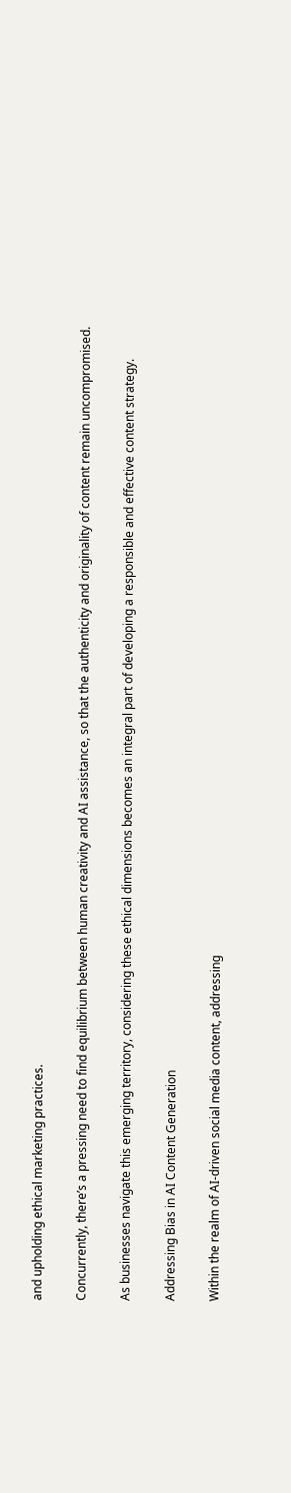and upholding ethical marketing practices.

Concurrently, there’s a pressing need to find equilibrium between human creativity and AI assistance, so that the authenticity and originality of content remain uncompromised.

As businesses navigate this emerging territory, considering these ethical dimensions becomes an integral part of developing a responsible and effective content strategy.

Addressing Bias in AI Content Generation

Within the realm of AI-driven social media content, addressing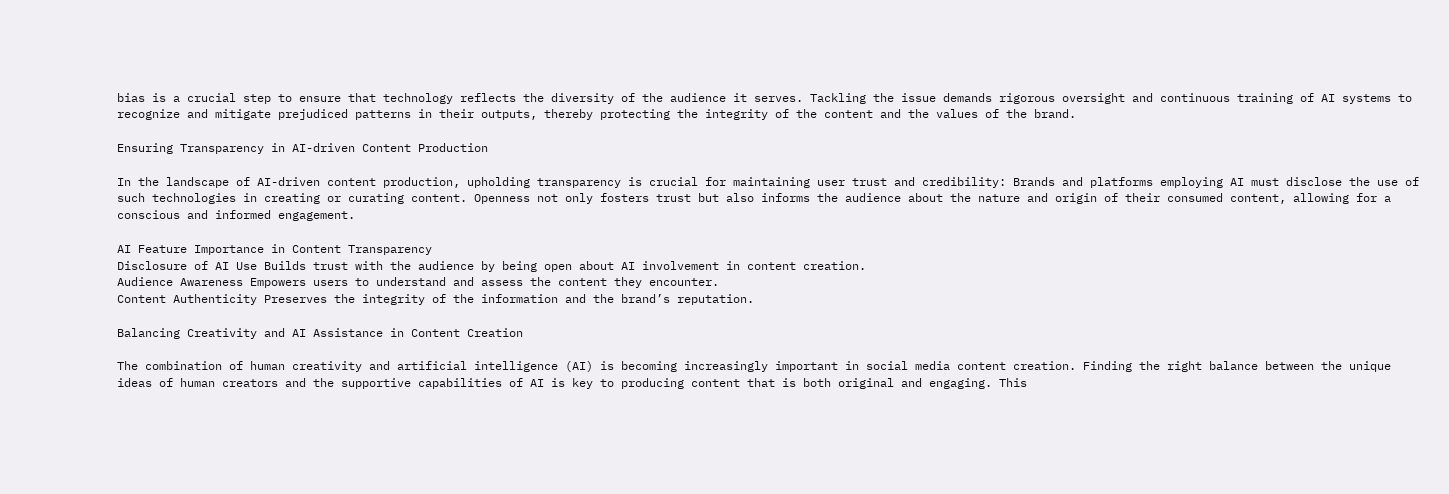bias is a crucial step to ensure that technology reflects the diversity of the audience it serves. Tackling the issue demands rigorous oversight and continuous training of AI systems to recognize and mitigate prejudiced patterns in their outputs, thereby protecting the integrity of the content and the values of the brand.

Ensuring Transparency in AI-driven Content Production

In the landscape of AI-driven content production, upholding transparency is crucial for maintaining user trust and credibility: Brands and platforms employing AI must disclose the use of such technologies in creating or curating content. Openness not only fosters trust but also informs the audience about the nature and origin of their consumed content, allowing for a conscious and informed engagement.

AI Feature Importance in Content Transparency
Disclosure of AI Use Builds trust with the audience by being open about AI involvement in content creation.
Audience Awareness Empowers users to understand and assess the content they encounter.
Content Authenticity Preserves the integrity of the information and the brand’s reputation.

Balancing Creativity and AI Assistance in Content Creation

The combination of human creativity and artificial intelligence (AI) is becoming increasingly important in social media content creation. Finding the right balance between the unique ideas of human creators and the supportive capabilities of AI is key to producing content that is both original and engaging. This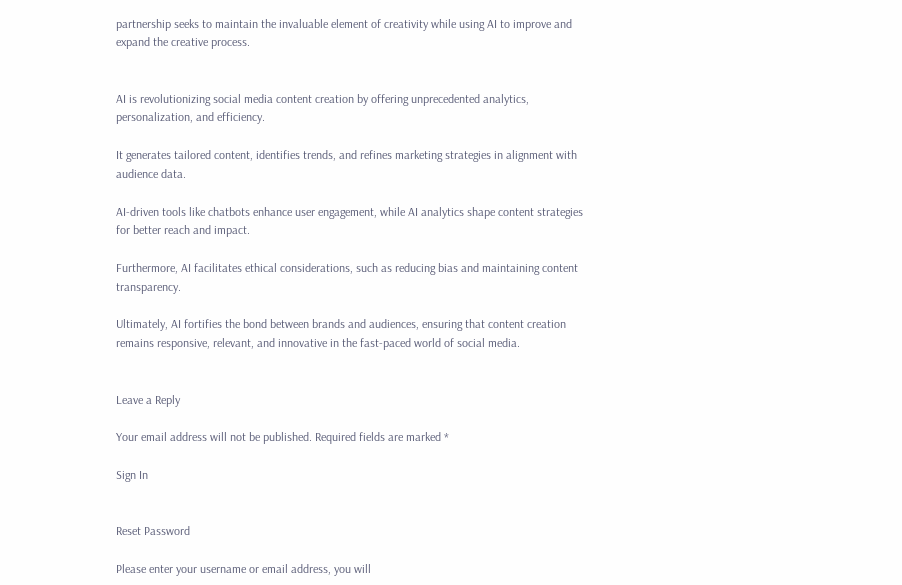partnership seeks to maintain the invaluable element of creativity while using AI to improve and expand the creative process.


AI is revolutionizing social media content creation by offering unprecedented analytics, personalization, and efficiency.

It generates tailored content, identifies trends, and refines marketing strategies in alignment with audience data.

AI-driven tools like chatbots enhance user engagement, while AI analytics shape content strategies for better reach and impact.

Furthermore, AI facilitates ethical considerations, such as reducing bias and maintaining content transparency.

Ultimately, AI fortifies the bond between brands and audiences, ensuring that content creation remains responsive, relevant, and innovative in the fast-paced world of social media.


Leave a Reply

Your email address will not be published. Required fields are marked *

Sign In


Reset Password

Please enter your username or email address, you will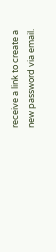receive a link to create a new password via email.